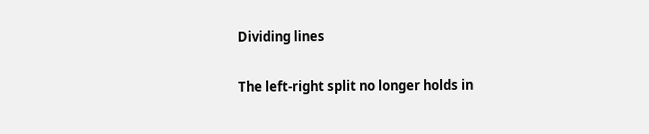Dividing lines

The left-right split no longer holds in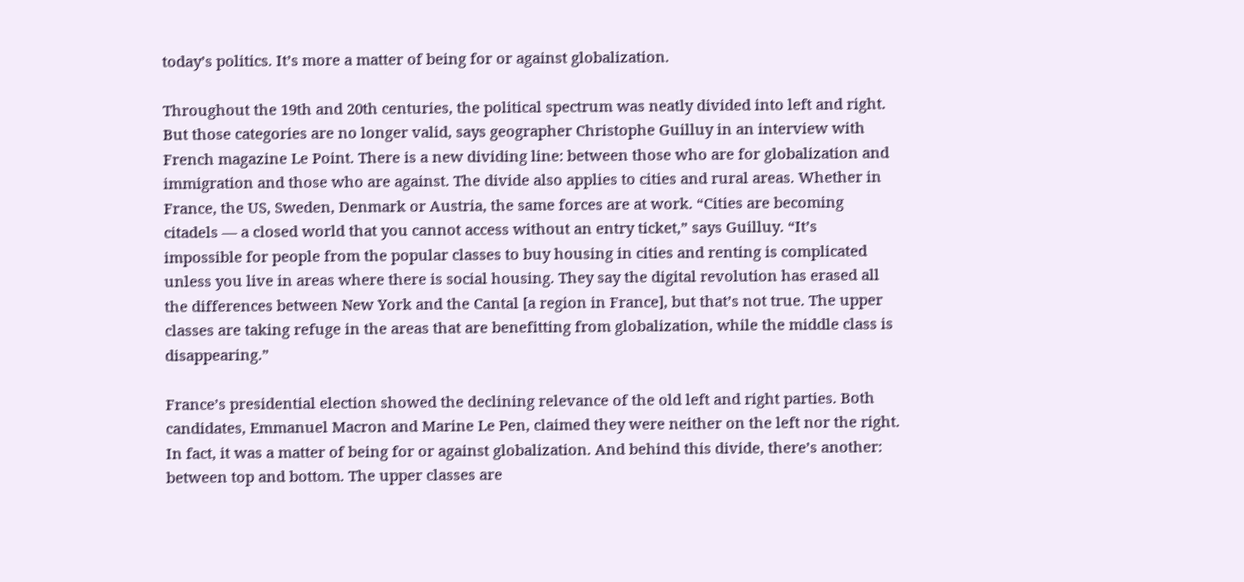today’s politics. It’s more a matter of being for or against globalization.

Throughout the 19th and 20th centuries, the political spectrum was neatly divided into left and right. But those categories are no longer valid, says geographer Christophe Guilluy in an interview with French magazine Le Point. There is a new dividing line: between those who are for globalization and immigration and those who are against. The divide also applies to cities and rural areas. Whether in France, the US, Sweden, Denmark or Austria, the same forces are at work. “Cities are becoming citadels — a closed world that you cannot access without an entry ticket,” says Guilluy. “It’s impossible for people from the popular classes to buy housing in cities and renting is complicated unless you live in areas where there is social housing. They say the digital revolution has erased all the differences between New York and the Cantal [a region in France], but that’s not true. The upper classes are taking refuge in the areas that are benefitting from globalization, while the middle class is disappearing.”

France’s presidential election showed the declining relevance of the old left and right parties. Both candidates, Emmanuel Macron and Marine Le Pen, claimed they were neither on the left nor the right. In fact, it was a matter of being for or against globalization. And behind this divide, there’s another: between top and bottom. The upper classes are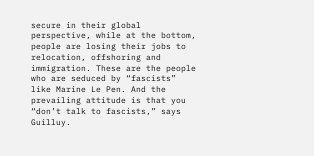secure in their global perspective, while at the bottom, people are losing their jobs to relocation, offshoring and immigration. These are the people who are seduced by “fascists” like Marine Le Pen. And the prevailing attitude is that you “don’t talk to fascists,” says Guilluy.